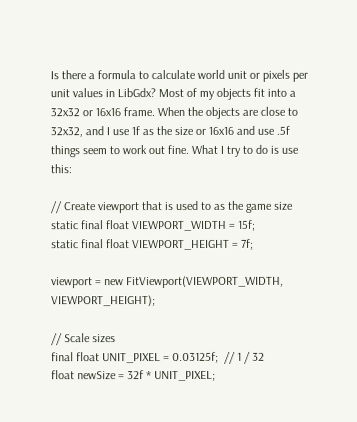Is there a formula to calculate world unit or pixels per unit values in LibGdx? Most of my objects fit into a 32x32 or 16x16 frame. When the objects are close to 32x32, and I use 1f as the size or 16x16 and use .5f things seem to work out fine. What I try to do is use this:

// Create viewport that is used to as the game size
static final float VIEWPORT_WIDTH = 15f;
static final float VIEWPORT_HEIGHT = 7f;

viewport = new FitViewport(VIEWPORT_WIDTH, VIEWPORT_HEIGHT);

// Scale sizes
final float UNIT_PIXEL = 0.03125f;  // 1 / 32
float newSize = 32f * UNIT_PIXEL;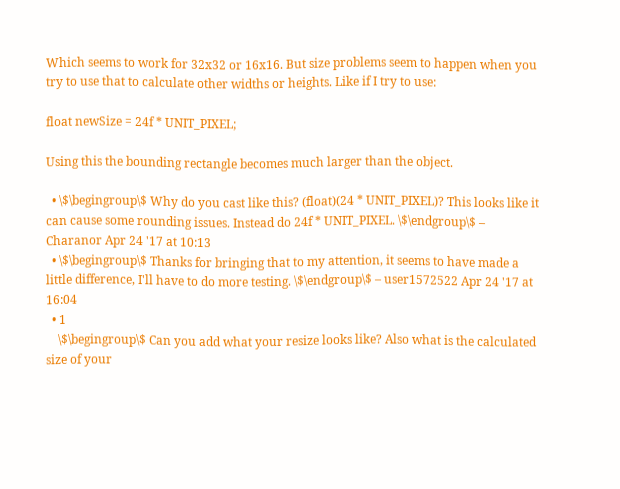Which seems to work for 32x32 or 16x16. But size problems seem to happen when you try to use that to calculate other widths or heights. Like if I try to use:

float newSize = 24f * UNIT_PIXEL;

Using this the bounding rectangle becomes much larger than the object.

  • \$\begingroup\$ Why do you cast like this? (float)(24 * UNIT_PIXEL)? This looks like it can cause some rounding issues. Instead do 24f * UNIT_PIXEL. \$\endgroup\$ – Charanor Apr 24 '17 at 10:13
  • \$\begingroup\$ Thanks for bringing that to my attention, it seems to have made a little difference, I'll have to do more testing. \$\endgroup\$ – user1572522 Apr 24 '17 at 16:04
  • 1
    \$\begingroup\$ Can you add what your resize looks like? Also what is the calculated size of your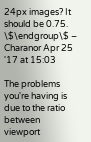24px images? It should be 0.75. \$\endgroup\$ – Charanor Apr 25 '17 at 15:03

The problems you're having is due to the ratio between viewport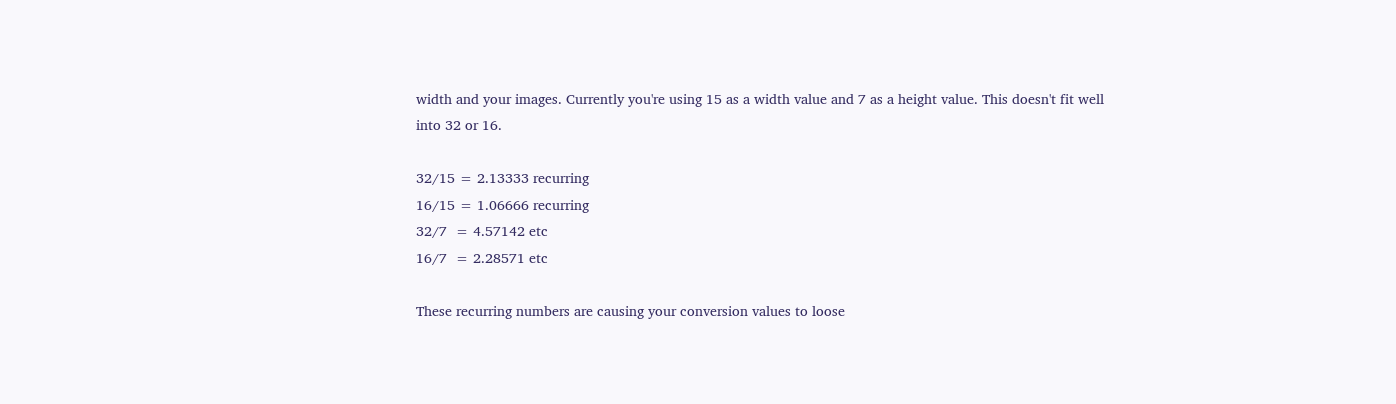width and your images. Currently you're using 15 as a width value and 7 as a height value. This doesn't fit well into 32 or 16.

32/15 = 2.13333 recurring
16/15 = 1.06666 recurring
32/7  = 4.57142 etc
16/7  = 2.28571 etc

These recurring numbers are causing your conversion values to loose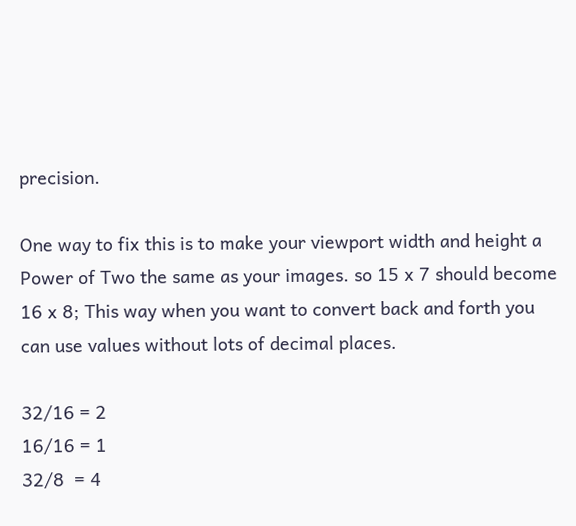precision.

One way to fix this is to make your viewport width and height a Power of Two the same as your images. so 15 x 7 should become 16 x 8; This way when you want to convert back and forth you can use values without lots of decimal places.

32/16 = 2
16/16 = 1
32/8  = 4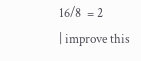16/8  = 2
| improve this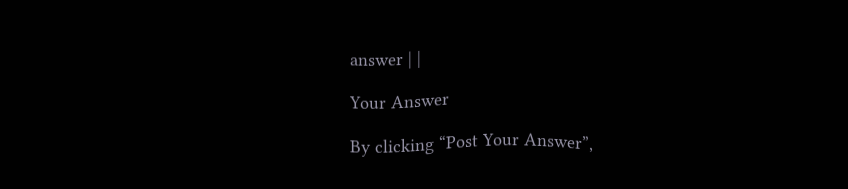answer | |

Your Answer

By clicking “Post Your Answer”,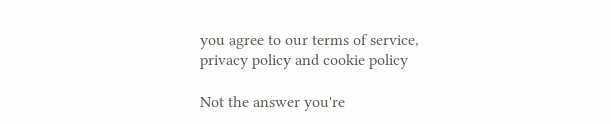you agree to our terms of service, privacy policy and cookie policy

Not the answer you're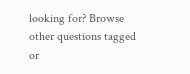looking for? Browse other questions tagged or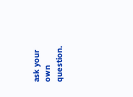ask your own question.